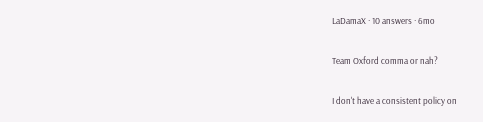LaDamaX · 10 answers · 6mo

Team Oxford comma or nah?

I don't have a consistent policy on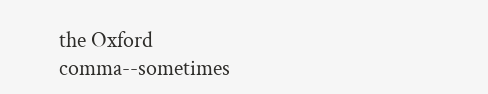the Oxford comma--sometimes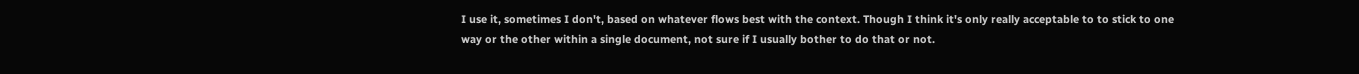I use it, sometimes I don't, based on whatever flows best with the context. Though I think it's only really acceptable to to stick to one way or the other within a single document, not sure if I usually bother to do that or not.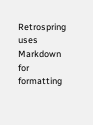Retrospring uses Markdown for formatting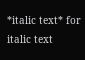*italic text* for italic text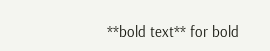**bold text** for bold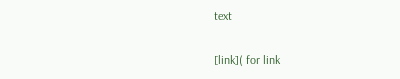text

[link]( for link